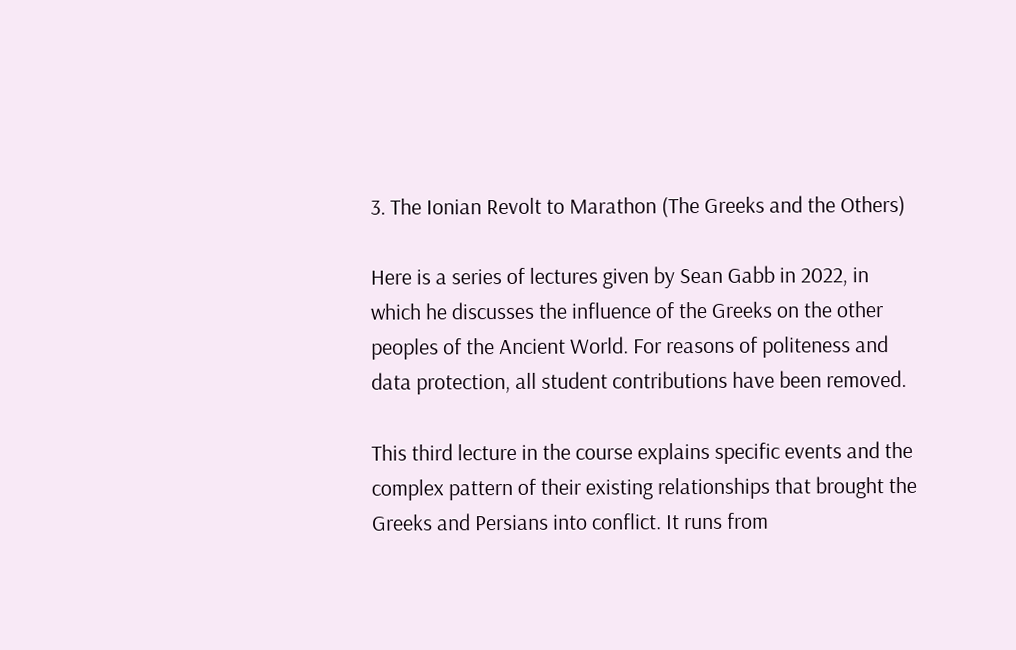3. The Ionian Revolt to Marathon (The Greeks and the Others)

Here is a series of lectures given by Sean Gabb in 2022, in which he discusses the influence of the Greeks on the other peoples of the Ancient World. For reasons of politeness and data protection, all student contributions have been removed.

This third lecture in the course explains specific events and the complex pattern of their existing relationships that brought the Greeks and Persians into conflict. It runs from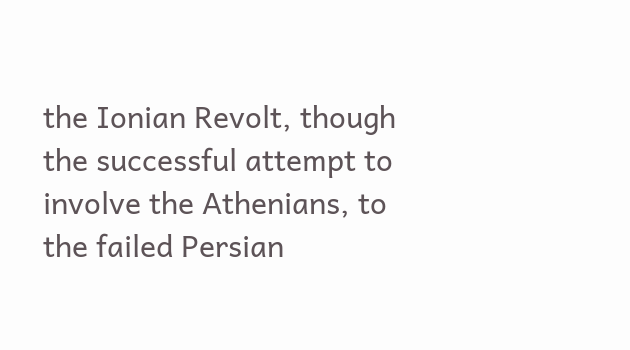the Ionian Revolt, though the successful attempt to involve the Athenians, to the failed Persian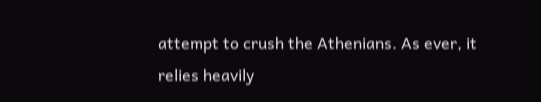attempt to crush the Athenians. As ever, it relies heavily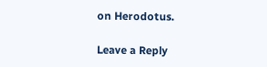on Herodotus.

Leave a Reply